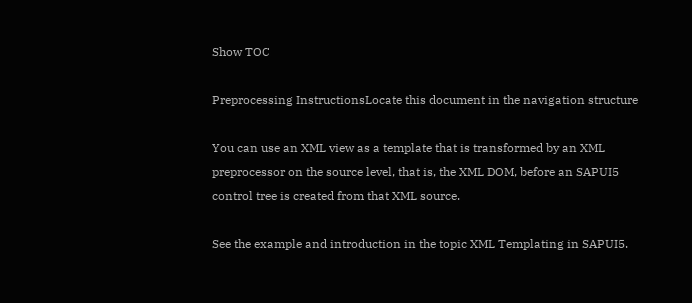Show TOC

Preprocessing InstructionsLocate this document in the navigation structure

You can use an XML view as a template that is transformed by an XML preprocessor on the source level, that is, the XML DOM, before an SAPUI5 control tree is created from that XML source.

See the example and introduction in the topic XML Templating in SAPUI5.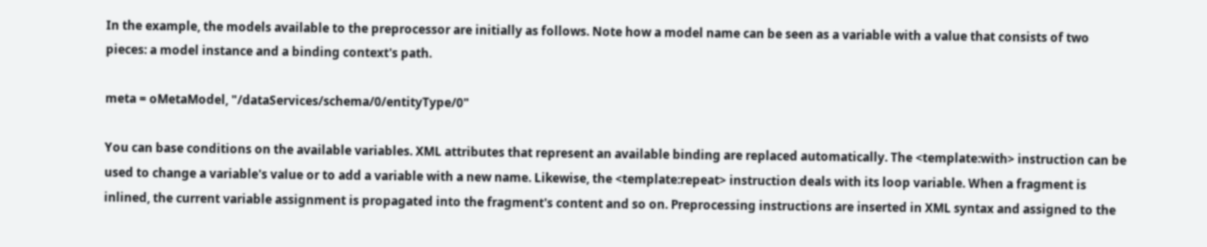In the example, the models available to the preprocessor are initially as follows. Note how a model name can be seen as a variable with a value that consists of two pieces: a model instance and a binding context's path.

meta = oMetaModel, "/dataServices/schema/0/entityType/0"

You can base conditions on the available variables. XML attributes that represent an available binding are replaced automatically. The <template:with> instruction can be used to change a variable's value or to add a variable with a new name. Likewise, the <template:repeat> instruction deals with its loop variable. When a fragment is inlined, the current variable assignment is propagated into the fragment's content and so on. Preprocessing instructions are inserted in XML syntax and assigned to the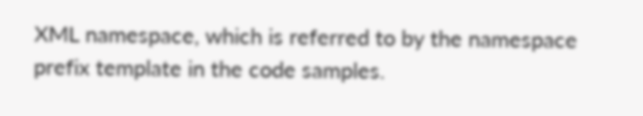XML namespace, which is referred to by the namespace prefix template in the code samples.